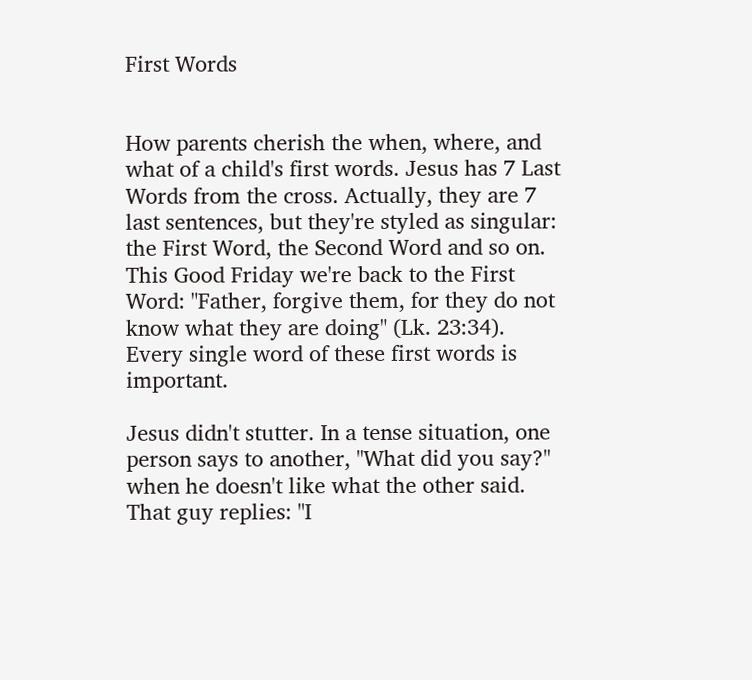First Words


How parents cherish the when, where, and what of a child's first words. Jesus has 7 Last Words from the cross. Actually, they are 7 last sentences, but they're styled as singular: the First Word, the Second Word and so on. This Good Friday we're back to the First Word: "Father, forgive them, for they do not know what they are doing" (Lk. 23:34). Every single word of these first words is important.

Jesus didn't stutter. In a tense situation, one person says to another, "What did you say?" when he doesn't like what the other said. That guy replies: "I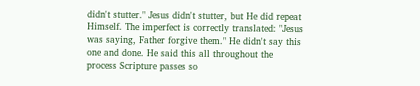didn't stutter." Jesus didn't stutter, but He did repeat Himself. The imperfect is correctly translated: "Jesus was saying, Father forgive them." He didn't say this one and done. He said this all throughout the process Scripture passes so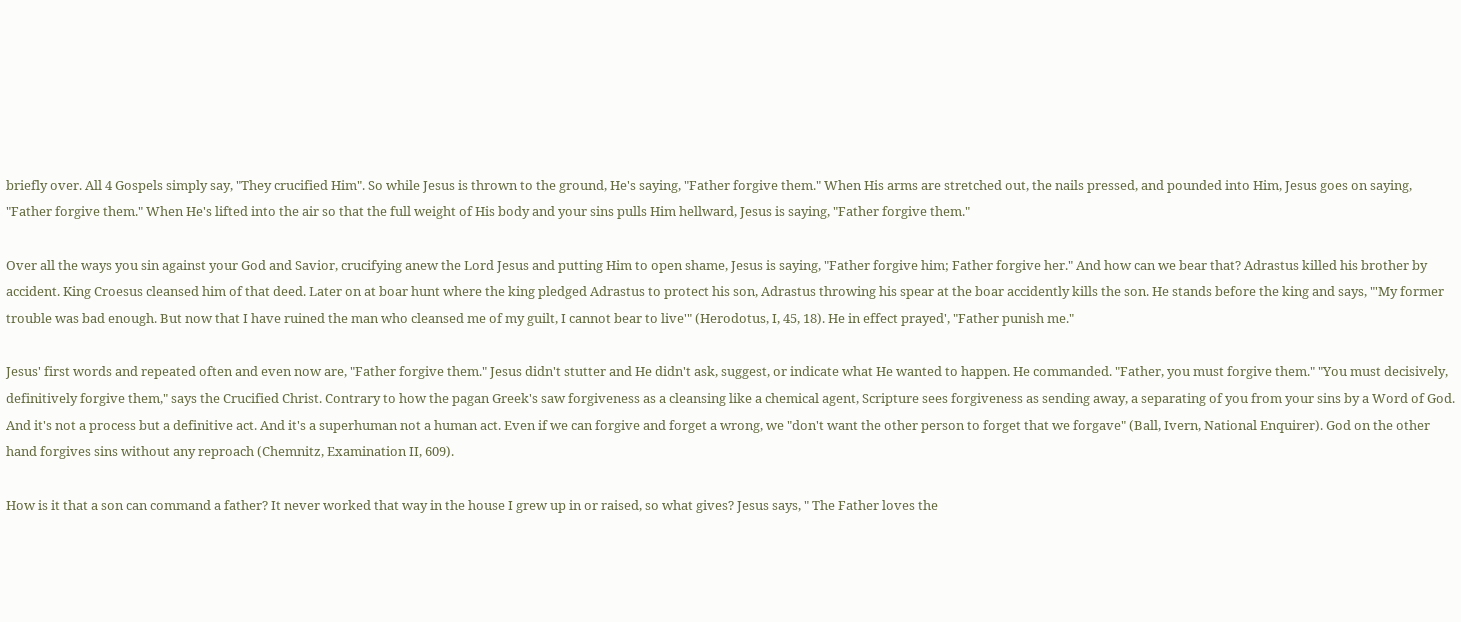briefly over. All 4 Gospels simply say, "They crucified Him". So while Jesus is thrown to the ground, He's saying, "Father forgive them." When His arms are stretched out, the nails pressed, and pounded into Him, Jesus goes on saying, "Father forgive them." When He's lifted into the air so that the full weight of His body and your sins pulls Him hellward, Jesus is saying, "Father forgive them."

Over all the ways you sin against your God and Savior, crucifying anew the Lord Jesus and putting Him to open shame, Jesus is saying, "Father forgive him; Father forgive her." And how can we bear that? Adrastus killed his brother by accident. King Croesus cleansed him of that deed. Later on at boar hunt where the king pledged Adrastus to protect his son, Adrastus throwing his spear at the boar accidently kills the son. He stands before the king and says, "'My former trouble was bad enough. But now that I have ruined the man who cleansed me of my guilt, I cannot bear to live'" (Herodotus, I, 45, 18). He in effect prayed', "Father punish me."

Jesus' first words and repeated often and even now are, "Father forgive them." Jesus didn't stutter and He didn't ask, suggest, or indicate what He wanted to happen. He commanded. "Father, you must forgive them." "You must decisively, definitively forgive them," says the Crucified Christ. Contrary to how the pagan Greek's saw forgiveness as a cleansing like a chemical agent, Scripture sees forgiveness as sending away, a separating of you from your sins by a Word of God. And it's not a process but a definitive act. And it's a superhuman not a human act. Even if we can forgive and forget a wrong, we "don't want the other person to forget that we forgave" (Ball, Ivern, National Enquirer). God on the other hand forgives sins without any reproach (Chemnitz, Examination II, 609).

How is it that a son can command a father? It never worked that way in the house I grew up in or raised, so what gives? Jesus says, " The Father loves the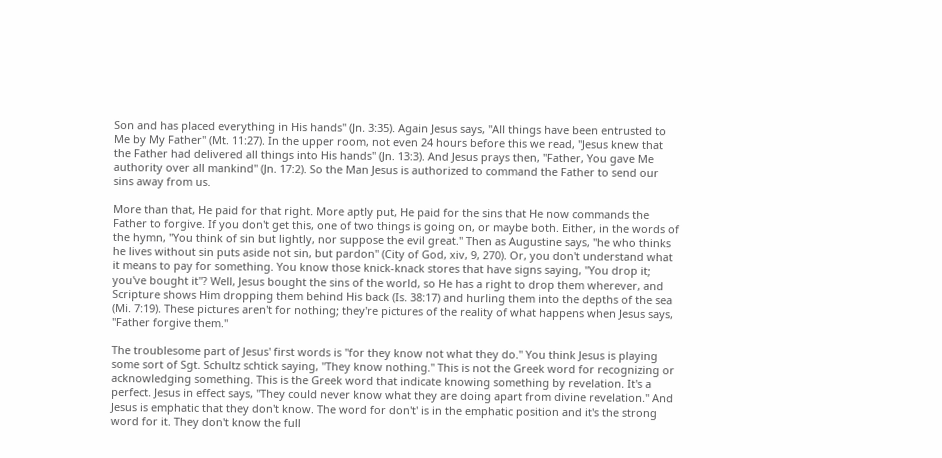Son and has placed everything in His hands" (Jn. 3:35). Again Jesus says, "All things have been entrusted to Me by My Father" (Mt. 11:27). In the upper room, not even 24 hours before this we read, "Jesus knew that the Father had delivered all things into His hands" (Jn. 13:3). And Jesus prays then, "Father, You gave Me authority over all mankind" (Jn. 17:2). So the Man Jesus is authorized to command the Father to send our sins away from us.

More than that, He paid for that right. More aptly put, He paid for the sins that He now commands the Father to forgive. If you don't get this, one of two things is going on, or maybe both. Either, in the words of the hymn, "You think of sin but lightly, nor suppose the evil great." Then as Augustine says, "he who thinks he lives without sin puts aside not sin, but pardon" (City of God, xiv, 9, 270). Or, you don't understand what it means to pay for something. You know those knick-knack stores that have signs saying, "You drop it; you've bought it"? Well, Jesus bought the sins of the world, so He has a right to drop them wherever, and Scripture shows Him dropping them behind His back (Is. 38:17) and hurling them into the depths of the sea (Mi. 7:19). These pictures aren't for nothing; they're pictures of the reality of what happens when Jesus says, "Father forgive them."

The troublesome part of Jesus' first words is "for they know not what they do." You think Jesus is playing some sort of Sgt. Schultz schtick saying, "They know nothing." This is not the Greek word for recognizing or acknowledging something. This is the Greek word that indicate knowing something by revelation. It's a perfect. Jesus in effect says, "They could never know what they are doing apart from divine revelation." And Jesus is emphatic that they don't know. The word for don't' is in the emphatic position and it's the strong word for it. They don't know the full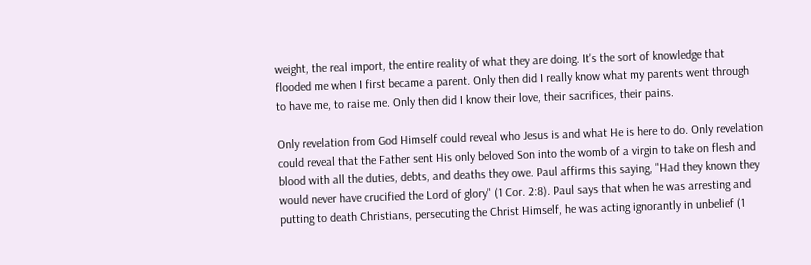weight, the real import, the entire reality of what they are doing. It's the sort of knowledge that flooded me when I first became a parent. Only then did I really know what my parents went through to have me, to raise me. Only then did I know their love, their sacrifices, their pains.

Only revelation from God Himself could reveal who Jesus is and what He is here to do. Only revelation could reveal that the Father sent His only beloved Son into the womb of a virgin to take on flesh and blood with all the duties, debts, and deaths they owe. Paul affirms this saying, "Had they known they would never have crucified the Lord of glory" (1 Cor. 2:8). Paul says that when he was arresting and putting to death Christians, persecuting the Christ Himself, he was acting ignorantly in unbelief (1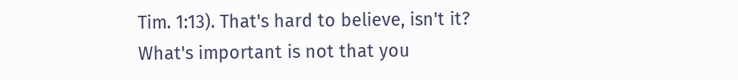Tim. 1:13). That's hard to believe, isn't it? What's important is not that you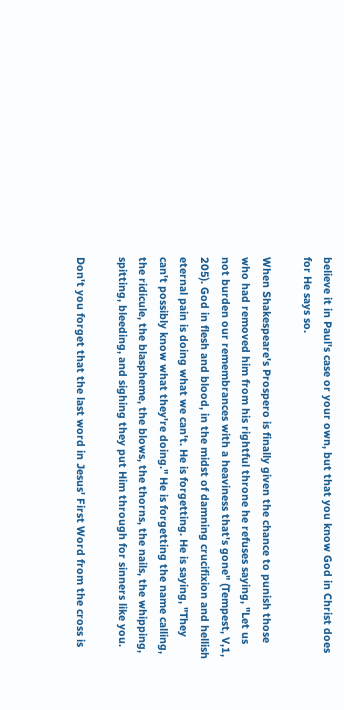believe it in Paul's case or your own, but that you know God in Christ does for He says so.

When Shakespeare's Prospero is finally given the chance to punish those who had removed him from his rightful throne he refuses saying, "Let us not burden our remembrances with a heaviness that's gone" (Tempest, V,1, 205). God in flesh and blood, in the midst of damning crucifixion and hellish eternal pain is doing what we can't. He is forgetting. He is saying, "They can't possibly know what they're doing." He is forgetting the name calling, the ridicule, the blaspheme, the blows, the thorns, the nails, the whipping, spitting, bleeding, and sighing they put Him through for sinners like you.

Don't you forget that the last word in Jesus' First Word from the cross is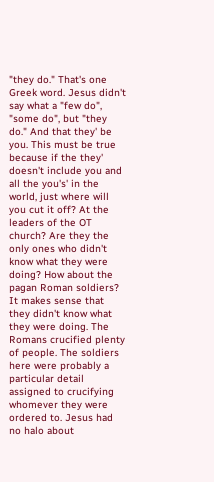"they do." That's one Greek word. Jesus didn't say what a "few do", "some do", but "they do." And that they' be you. This must be true because if the they' doesn't include you and all the you's' in the world, just where will you cut it off? At the leaders of the OT church? Are they the only ones who didn't know what they were doing? How about the pagan Roman soldiers? It makes sense that they didn't know what they were doing. The Romans crucified plenty of people. The soldiers here were probably a particular detail assigned to crucifying whomever they were ordered to. Jesus had no halo about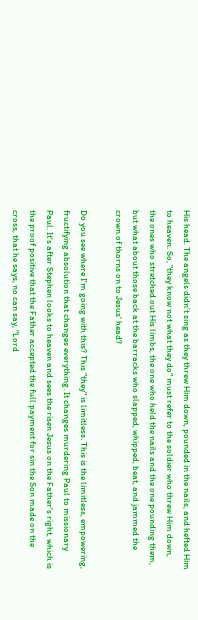His head. The angels didn't sing as they threw Him down, pounded in the nails, and hefted Him to heaven. So, "they know not what they do" must refer to the soldier who threw Him down, the ones who stretched out His limbs, the one who held the nails and the one pounding them, but what about those back at the barracks who slapped, whipped, beat, and jammed the crown of thorns on to Jesus' head?

Do you see where I'm going with this? This "they" is limitless. This is the limitless, empowering, fructifying absolution that changes everything. It changes murdering Paul to missionary Paul. It's after Stephen looks to heaven and sees the risen Jesus on the Father's right, which is the proof positive that the Father accepted the full payment for sin the Son made on the cross, that he says, no can say, "Lord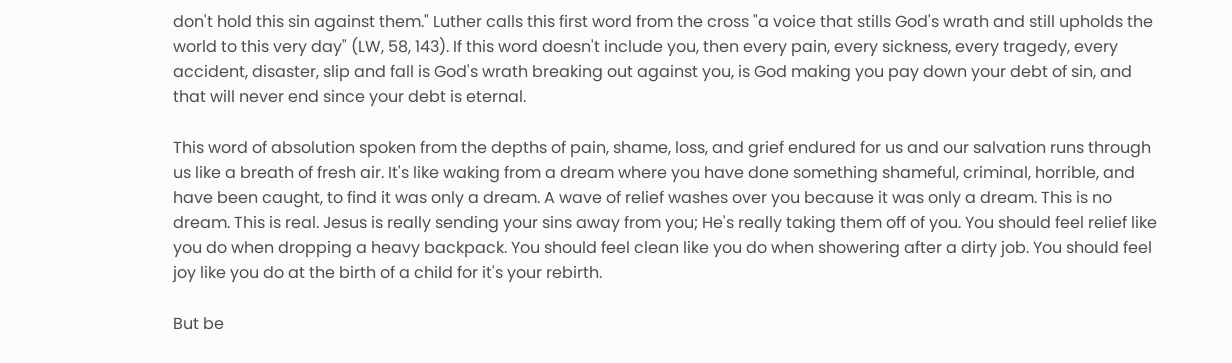don't hold this sin against them." Luther calls this first word from the cross "a voice that stills God's wrath and still upholds the world to this very day" (LW, 58, 143). If this word doesn't include you, then every pain, every sickness, every tragedy, every accident, disaster, slip and fall is God's wrath breaking out against you, is God making you pay down your debt of sin, and that will never end since your debt is eternal.

This word of absolution spoken from the depths of pain, shame, loss, and grief endured for us and our salvation runs through us like a breath of fresh air. It's like waking from a dream where you have done something shameful, criminal, horrible, and have been caught, to find it was only a dream. A wave of relief washes over you because it was only a dream. This is no dream. This is real. Jesus is really sending your sins away from you; He's really taking them off of you. You should feel relief like you do when dropping a heavy backpack. You should feel clean like you do when showering after a dirty job. You should feel joy like you do at the birth of a child for it's your rebirth.

But be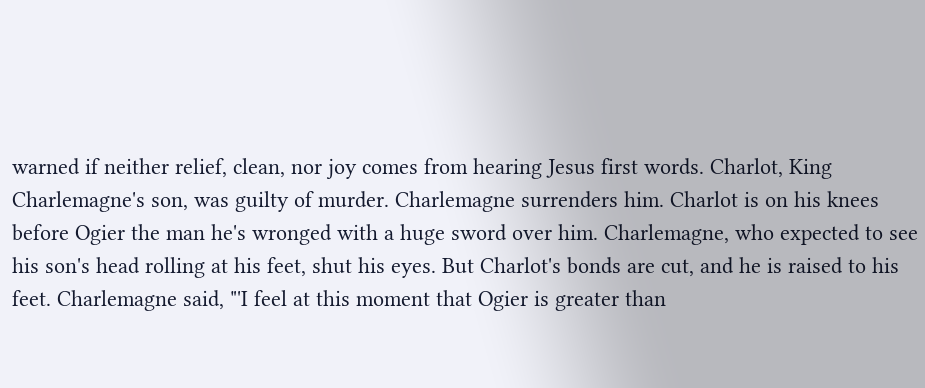warned if neither relief, clean, nor joy comes from hearing Jesus first words. Charlot, King Charlemagne's son, was guilty of murder. Charlemagne surrenders him. Charlot is on his knees before Ogier the man he's wronged with a huge sword over him. Charlemagne, who expected to see his son's head rolling at his feet, shut his eyes. But Charlot's bonds are cut, and he is raised to his feet. Charlemagne said, "'I feel at this moment that Ogier is greater than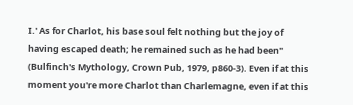I.' As for Charlot, his base soul felt nothing but the joy of having escaped death; he remained such as he had been" (Bulfinch's Mythology, Crown Pub, 1979, p860-3). Even if at this moment you're more Charlot than Charlemagne, even if at this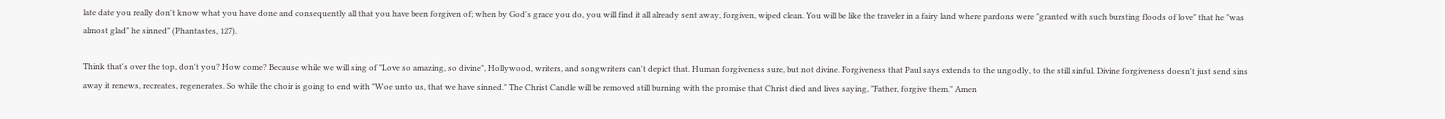late date you really don't know what you have done and consequently all that you have been forgiven of; when by God's grace you do, you will find it all already sent away, forgiven, wiped clean. You will be like the traveler in a fairy land where pardons were "granted with such bursting floods of love" that he "was almost glad" he sinned" (Phantastes, 127).

Think that's over the top, don't you? How come? Because while we will sing of "Love so amazing, so divine", Hollywood, writers, and songwriters can't depict that. Human forgiveness sure, but not divine. Forgiveness that Paul says extends to the ungodly, to the still sinful. Divine forgiveness doesn't just send sins away it renews, recreates, regenerates. So while the choir is going to end with "Woe unto us, that we have sinned." The Christ Candle will be removed still burning with the promise that Christ died and lives saying, "Father, forgive them." Amen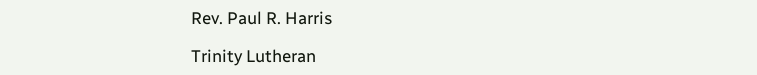Rev. Paul R. Harris

Trinity Lutheran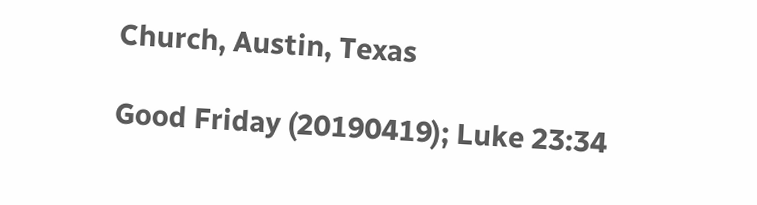Church, Austin, Texas

Good Friday (20190419); Luke 23:34